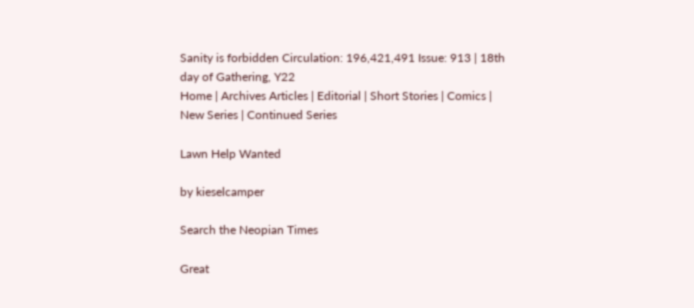Sanity is forbidden Circulation: 196,421,491 Issue: 913 | 18th day of Gathering, Y22
Home | Archives Articles | Editorial | Short Stories | Comics | New Series | Continued Series

Lawn Help Wanted

by kieselcamper

Search the Neopian Times

Great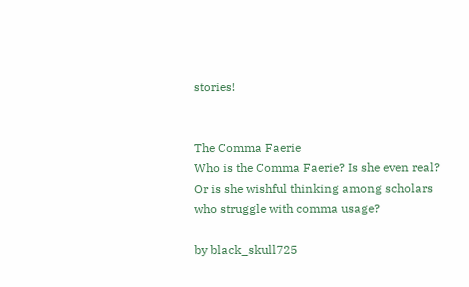stories!


The Comma Faerie
Who is the Comma Faerie? Is she even real? Or is she wishful thinking among scholars who struggle with comma usage?

by black_skull725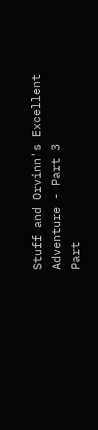Stuff and Orvinn's Excellent Adventure - Part 3
Part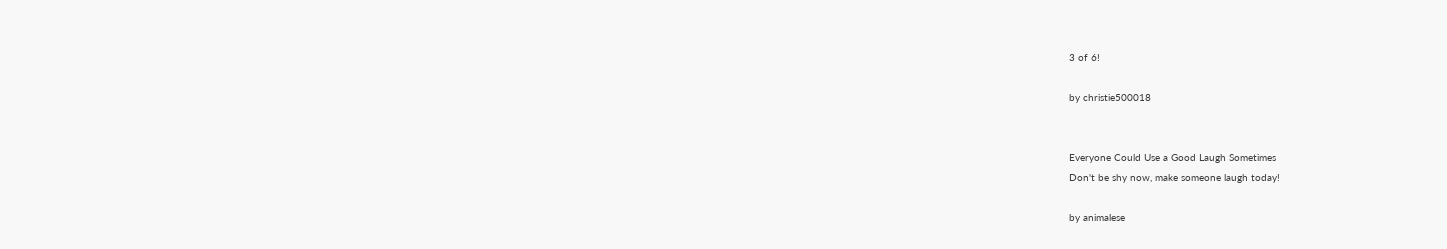3 of 6!

by christie500018


Everyone Could Use a Good Laugh Sometimes
Don't be shy now, make someone laugh today!

by animalese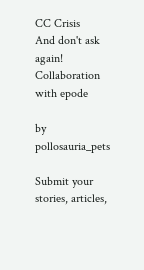CC Crisis
And don't ask again! Collaboration with epode

by pollosauria_pets

Submit your stories, articles,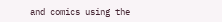and comics using the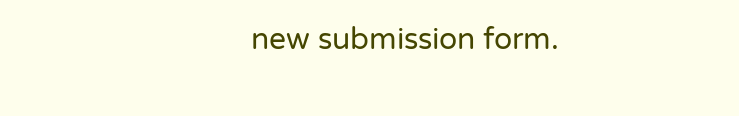new submission form.